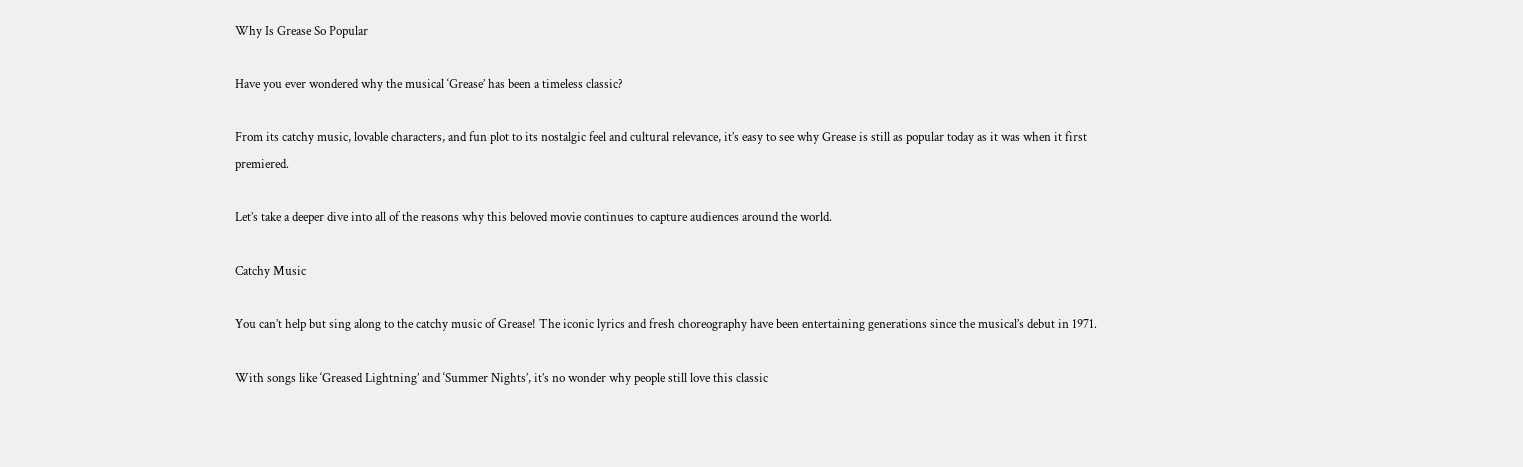Why Is Grease So Popular

Have you ever wondered why the musical ‘Grease’ has been a timeless classic?

From its catchy music, lovable characters, and fun plot to its nostalgic feel and cultural relevance, it’s easy to see why Grease is still as popular today as it was when it first premiered.

Let’s take a deeper dive into all of the reasons why this beloved movie continues to capture audiences around the world.

Catchy Music

You can’t help but sing along to the catchy music of Grease! The iconic lyrics and fresh choreography have been entertaining generations since the musical’s debut in 1971.

With songs like ‘Greased Lightning’ and ‘Summer Nights’, it’s no wonder why people still love this classic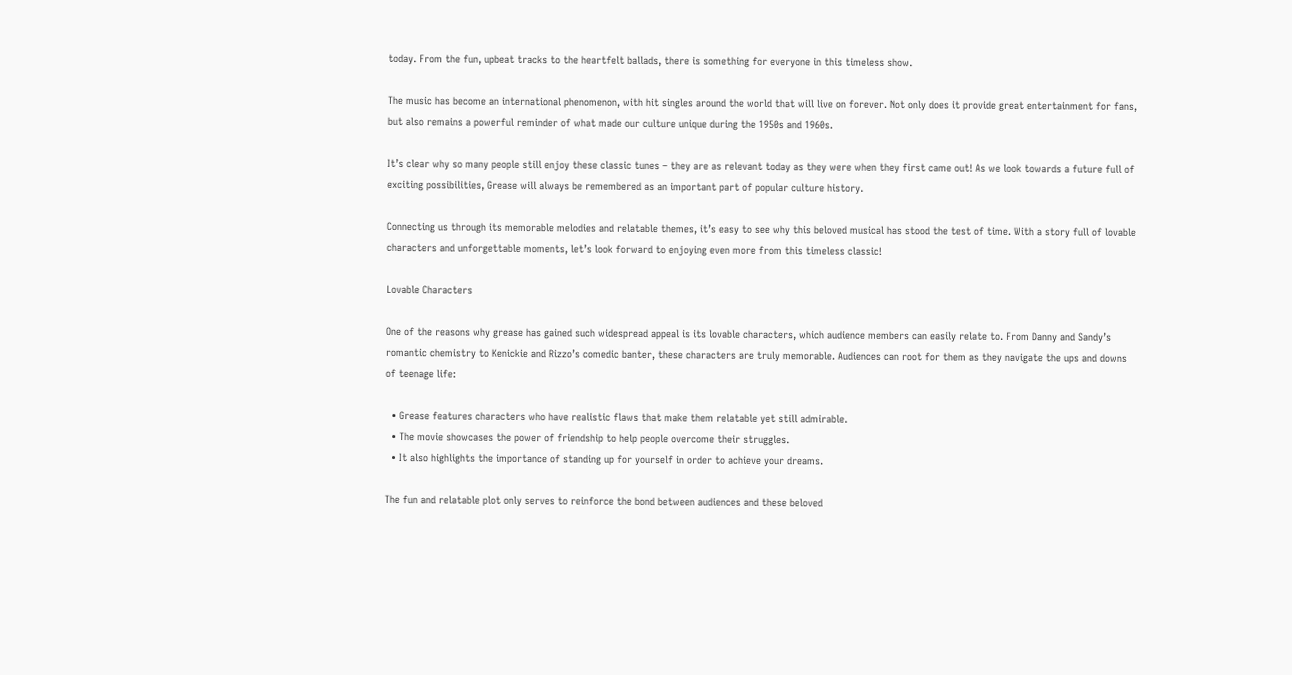today. From the fun, upbeat tracks to the heartfelt ballads, there is something for everyone in this timeless show.

The music has become an international phenomenon, with hit singles around the world that will live on forever. Not only does it provide great entertainment for fans, but also remains a powerful reminder of what made our culture unique during the 1950s and 1960s.

It’s clear why so many people still enjoy these classic tunes – they are as relevant today as they were when they first came out! As we look towards a future full of exciting possibilities, Grease will always be remembered as an important part of popular culture history.

Connecting us through its memorable melodies and relatable themes, it’s easy to see why this beloved musical has stood the test of time. With a story full of lovable characters and unforgettable moments, let’s look forward to enjoying even more from this timeless classic!

Lovable Characters

One of the reasons why grease has gained such widespread appeal is its lovable characters, which audience members can easily relate to. From Danny and Sandy’s romantic chemistry to Kenickie and Rizzo’s comedic banter, these characters are truly memorable. Audiences can root for them as they navigate the ups and downs of teenage life:

  • Grease features characters who have realistic flaws that make them relatable yet still admirable.
  • The movie showcases the power of friendship to help people overcome their struggles.
  • It also highlights the importance of standing up for yourself in order to achieve your dreams.

The fun and relatable plot only serves to reinforce the bond between audiences and these beloved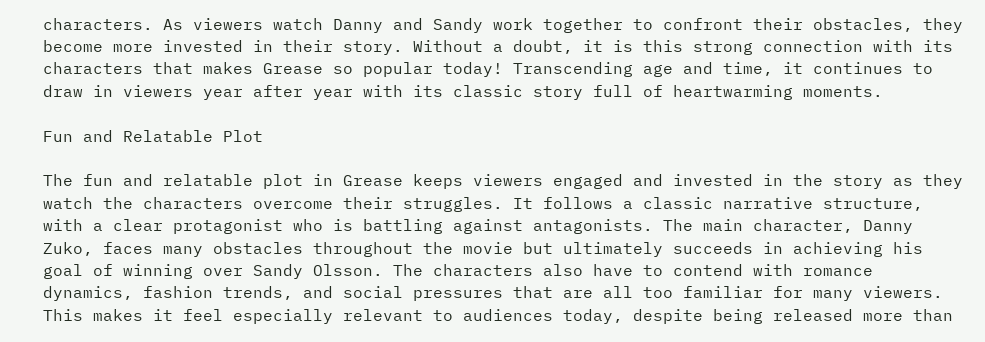characters. As viewers watch Danny and Sandy work together to confront their obstacles, they become more invested in their story. Without a doubt, it is this strong connection with its characters that makes Grease so popular today! Transcending age and time, it continues to draw in viewers year after year with its classic story full of heartwarming moments.

Fun and Relatable Plot

The fun and relatable plot in Grease keeps viewers engaged and invested in the story as they watch the characters overcome their struggles. It follows a classic narrative structure, with a clear protagonist who is battling against antagonists. The main character, Danny Zuko, faces many obstacles throughout the movie but ultimately succeeds in achieving his goal of winning over Sandy Olsson. The characters also have to contend with romance dynamics, fashion trends, and social pressures that are all too familiar for many viewers. This makes it feel especially relevant to audiences today, despite being released more than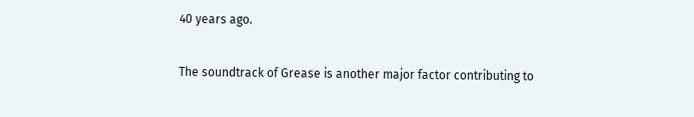40 years ago.

The soundtrack of Grease is another major factor contributing to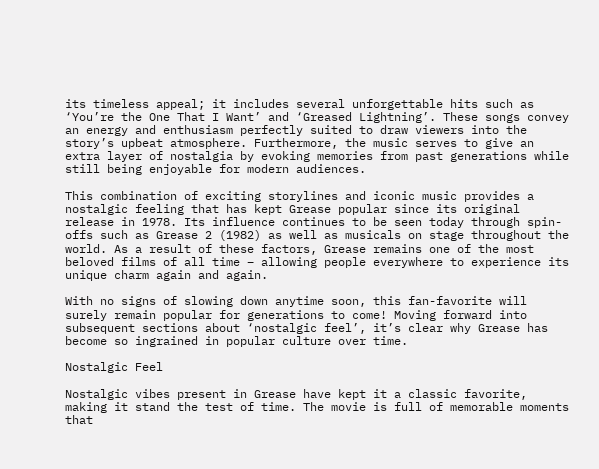its timeless appeal; it includes several unforgettable hits such as ‘You’re the One That I Want’ and ‘Greased Lightning’. These songs convey an energy and enthusiasm perfectly suited to draw viewers into the story’s upbeat atmosphere. Furthermore, the music serves to give an extra layer of nostalgia by evoking memories from past generations while still being enjoyable for modern audiences.

This combination of exciting storylines and iconic music provides a nostalgic feeling that has kept Grease popular since its original release in 1978. Its influence continues to be seen today through spin-offs such as Grease 2 (1982) as well as musicals on stage throughout the world. As a result of these factors, Grease remains one of the most beloved films of all time – allowing people everywhere to experience its unique charm again and again.

With no signs of slowing down anytime soon, this fan-favorite will surely remain popular for generations to come! Moving forward into subsequent sections about ‘nostalgic feel’, it’s clear why Grease has become so ingrained in popular culture over time.

Nostalgic Feel

Nostalgic vibes present in Grease have kept it a classic favorite, making it stand the test of time. The movie is full of memorable moments that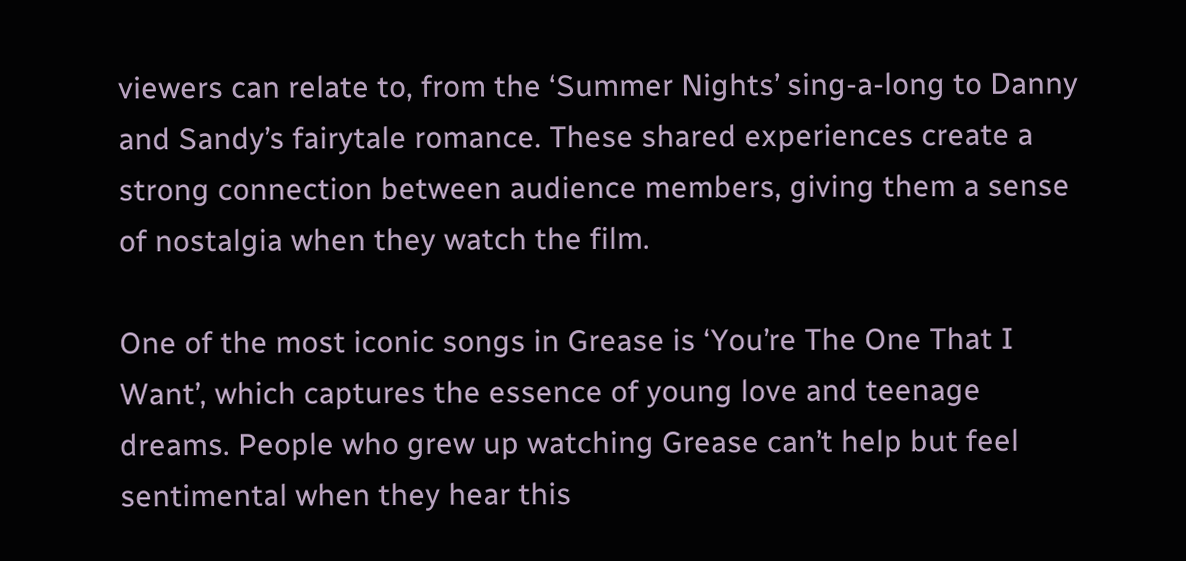viewers can relate to, from the ‘Summer Nights’ sing-a-long to Danny and Sandy’s fairytale romance. These shared experiences create a strong connection between audience members, giving them a sense of nostalgia when they watch the film.

One of the most iconic songs in Grease is ‘You’re The One That I Want’, which captures the essence of young love and teenage dreams. People who grew up watching Grease can’t help but feel sentimental when they hear this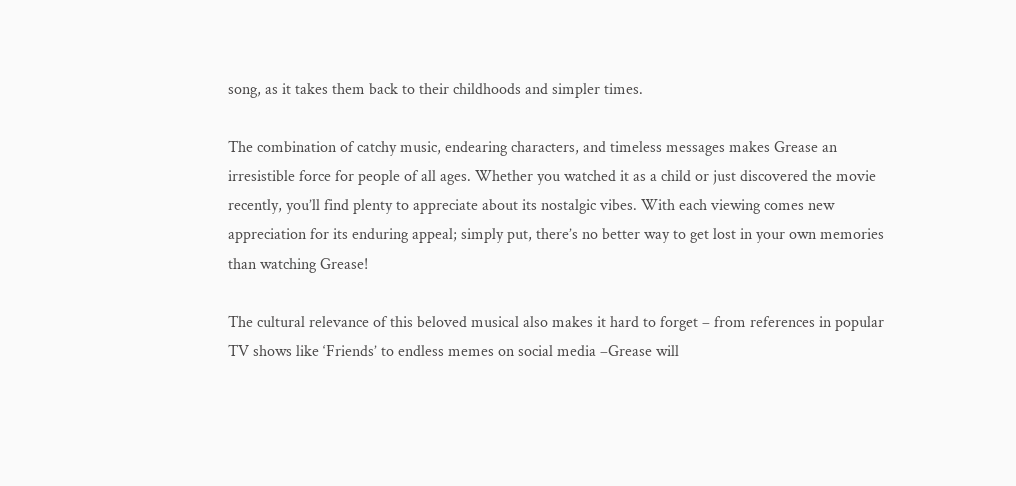song, as it takes them back to their childhoods and simpler times.

The combination of catchy music, endearing characters, and timeless messages makes Grease an irresistible force for people of all ages. Whether you watched it as a child or just discovered the movie recently, you’ll find plenty to appreciate about its nostalgic vibes. With each viewing comes new appreciation for its enduring appeal; simply put, there’s no better way to get lost in your own memories than watching Grease!

The cultural relevance of this beloved musical also makes it hard to forget – from references in popular TV shows like ‘Friends’ to endless memes on social media –Grease will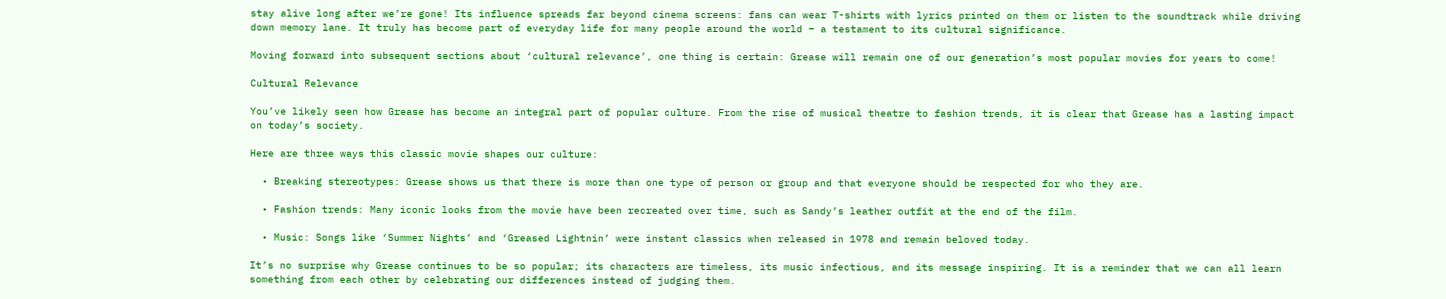stay alive long after we’re gone! Its influence spreads far beyond cinema screens: fans can wear T-shirts with lyrics printed on them or listen to the soundtrack while driving down memory lane. It truly has become part of everyday life for many people around the world – a testament to its cultural significance.

Moving forward into subsequent sections about ‘cultural relevance’, one thing is certain: Grease will remain one of our generation’s most popular movies for years to come!

Cultural Relevance

You’ve likely seen how Grease has become an integral part of popular culture. From the rise of musical theatre to fashion trends, it is clear that Grease has a lasting impact on today’s society.

Here are three ways this classic movie shapes our culture:

  • Breaking stereotypes: Grease shows us that there is more than one type of person or group and that everyone should be respected for who they are.

  • Fashion trends: Many iconic looks from the movie have been recreated over time, such as Sandy’s leather outfit at the end of the film.

  • Music: Songs like ‘Summer Nights’ and ‘Greased Lightnin’ were instant classics when released in 1978 and remain beloved today.

It’s no surprise why Grease continues to be so popular; its characters are timeless, its music infectious, and its message inspiring. It is a reminder that we can all learn something from each other by celebrating our differences instead of judging them.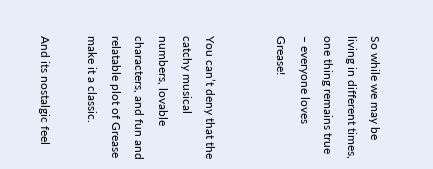So while we may be living in different times, one thing remains true – everyone loves Grease!


You can’t deny that the catchy musical numbers, lovable characters, and fun and relatable plot of Grease make it a classic.

And its nostalgic feel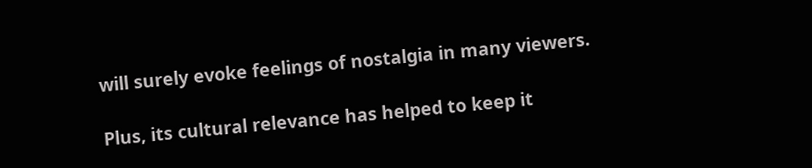will surely evoke feelings of nostalgia in many viewers.

Plus, its cultural relevance has helped to keep it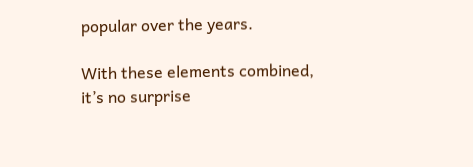popular over the years.

With these elements combined, it’s no surprise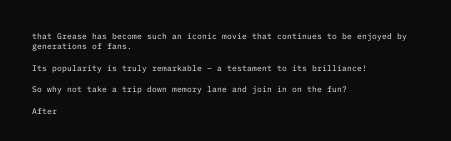that Grease has become such an iconic movie that continues to be enjoyed by generations of fans.

Its popularity is truly remarkable – a testament to its brilliance!

So why not take a trip down memory lane and join in on the fun?

After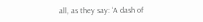all, as they say: ‘A dash of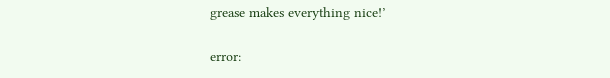grease makes everything nice!’

error: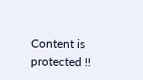Content is protected !!